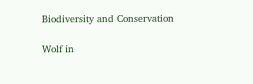Biodiversity and Conservation

Wolf in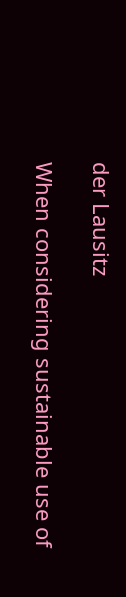der Lausitz

When considering sustainable use of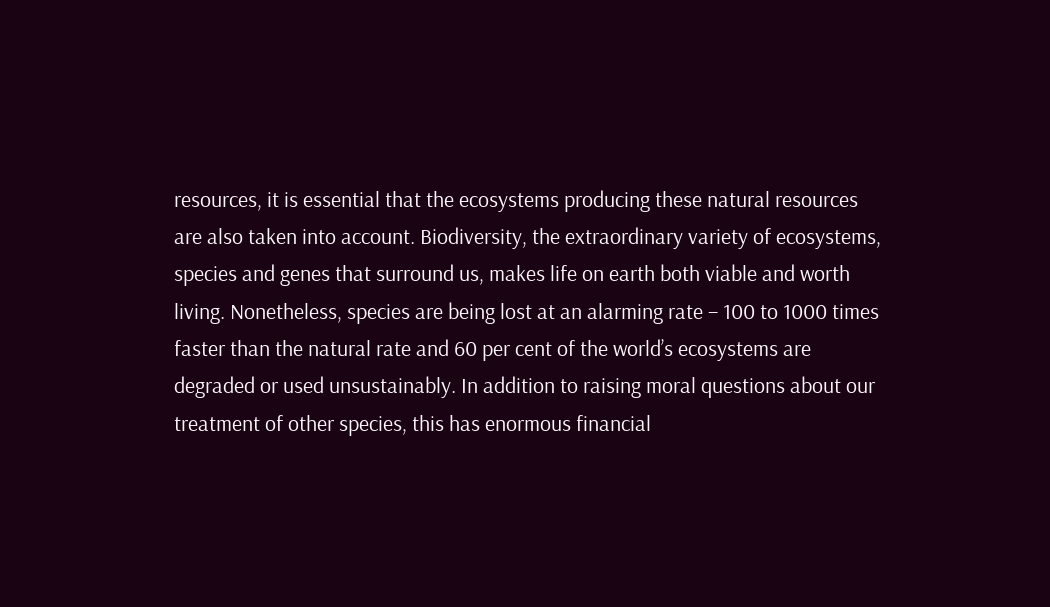resources, it is essential that the ecosystems producing these natural resources are also taken into account. Biodiversity, the extraordinary variety of ecosystems, species and genes that surround us, makes life on earth both viable and worth living. Nonetheless, species are being lost at an alarming rate – 100 to 1000 times faster than the natural rate and 60 per cent of the world’s ecosystems are degraded or used unsustainably. In addition to raising moral questions about our treatment of other species, this has enormous financial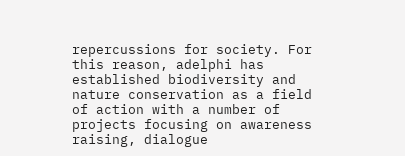repercussions for society. For this reason, adelphi has established biodiversity and nature conservation as a field of action with a number of projects focusing on awareness raising, dialogue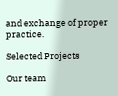and exchange of proper practice.

Selected Projects

Our team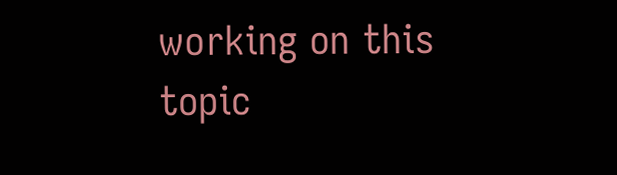working on this topic